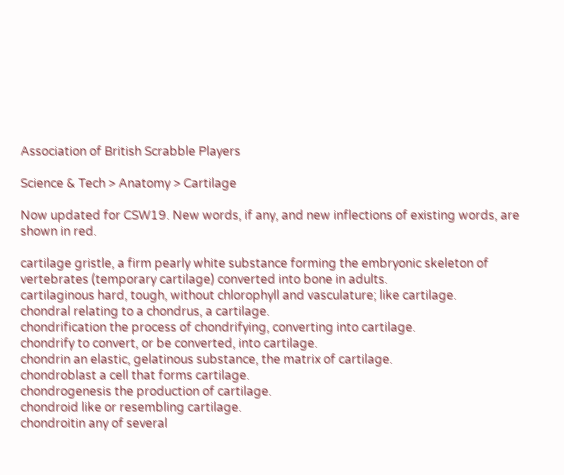Association of British Scrabble Players

Science & Tech > Anatomy > Cartilage

Now updated for CSW19. New words, if any, and new inflections of existing words, are shown in red.

cartilage gristle, a firm pearly white substance forming the embryonic skeleton of vertebrates (temporary cartilage) converted into bone in adults.
cartilaginous hard, tough, without chlorophyll and vasculature; like cartilage.
chondral relating to a chondrus, a cartilage.
chondrification the process of chondrifying, converting into cartilage.
chondrify to convert, or be converted, into cartilage.
chondrin an elastic, gelatinous substance, the matrix of cartilage.
chondroblast a cell that forms cartilage.
chondrogenesis the production of cartilage.
chondroid like or resembling cartilage.
chondroitin any of several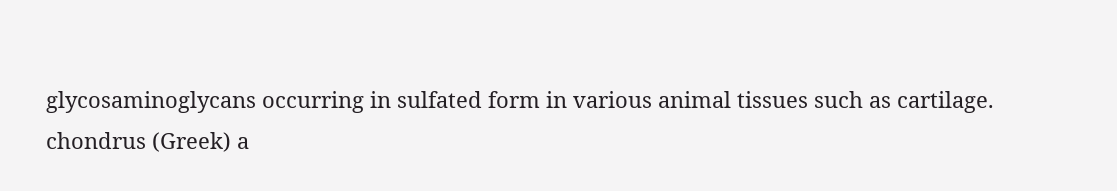glycosaminoglycans occurring in sulfated form in various animal tissues such as cartilage.
chondrus (Greek) a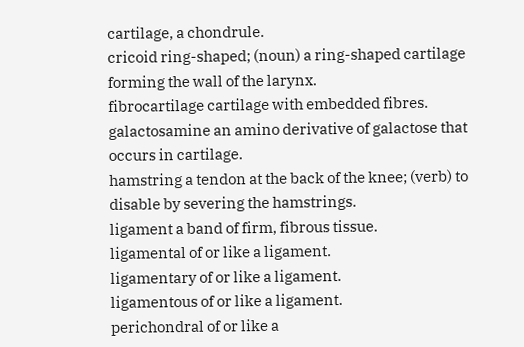cartilage, a chondrule.
cricoid ring-shaped; (noun) a ring-shaped cartilage forming the wall of the larynx.
fibrocartilage cartilage with embedded fibres.
galactosamine an amino derivative of galactose that occurs in cartilage.
hamstring a tendon at the back of the knee; (verb) to disable by severing the hamstrings.
ligament a band of firm, fibrous tissue.
ligamental of or like a ligament.
ligamentary of or like a ligament.
ligamentous of or like a ligament.
perichondral of or like a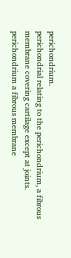perichondrium.
perichondrial relating to the perichondrium, a fibrous membrane covering cartilage except at joints.
perichondrium a fibrous membrane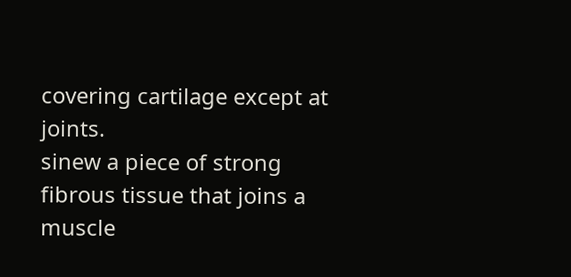covering cartilage except at joints.
sinew a piece of strong fibrous tissue that joins a muscle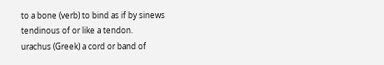to a bone (verb) to bind as if by sinews
tendinous of or like a tendon.
urachus (Greek) a cord or band of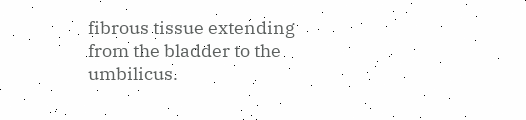fibrous tissue extending from the bladder to the umbilicus.